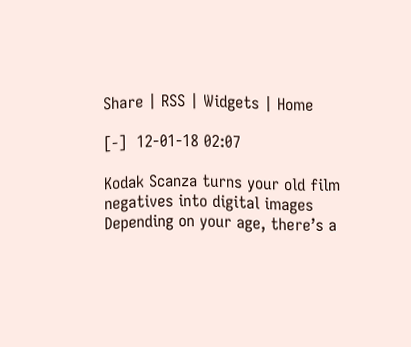Share | RSS | Widgets | Home

[-]  12-01-18 02:07

Kodak Scanza turns your old film negatives into digital images
Depending on your age, there’s a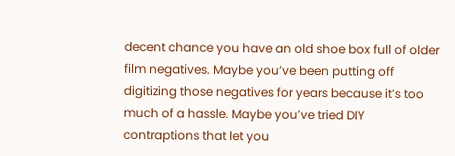decent chance you have an old shoe box full of older film negatives. Maybe you’ve been putting off digitizing those negatives for years because it’s too much of a hassle. Maybe you’ve tried DIY contraptions that let you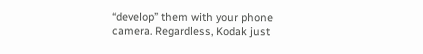“develop” them with your phone camera. Regardless, Kodak just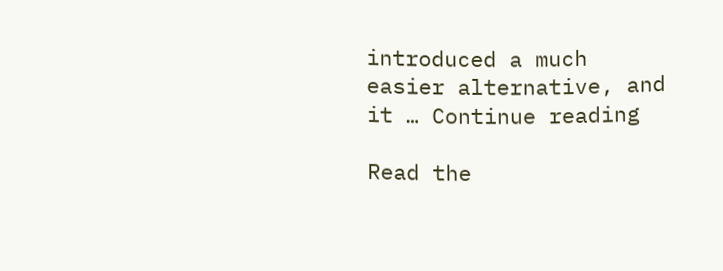introduced a much easier alternative, and it … Continue reading

Read the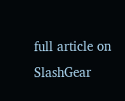full article on SlashGear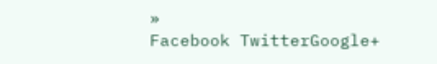»
Facebook TwitterGoogle+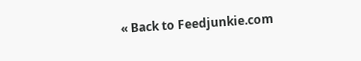« Back to Feedjunkie.com